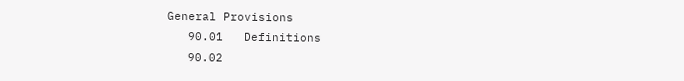General Provisions
   90.01   Definitions
   90.02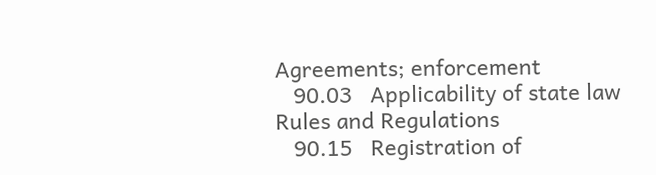Agreements; enforcement
   90.03   Applicability of state law
Rules and Regulations
   90.15   Registration of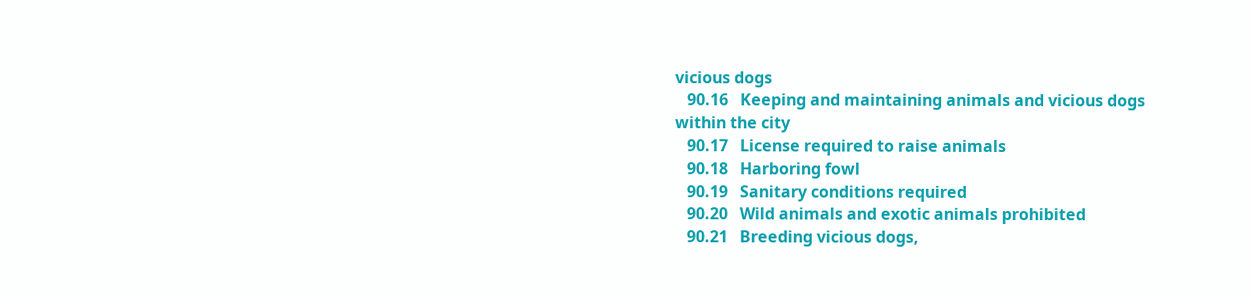vicious dogs
   90.16   Keeping and maintaining animals and vicious dogs within the city
   90.17   License required to raise animals
   90.18   Harboring fowl
   90.19   Sanitary conditions required
   90.20   Wild animals and exotic animals prohibited
   90.21   Breeding vicious dogs,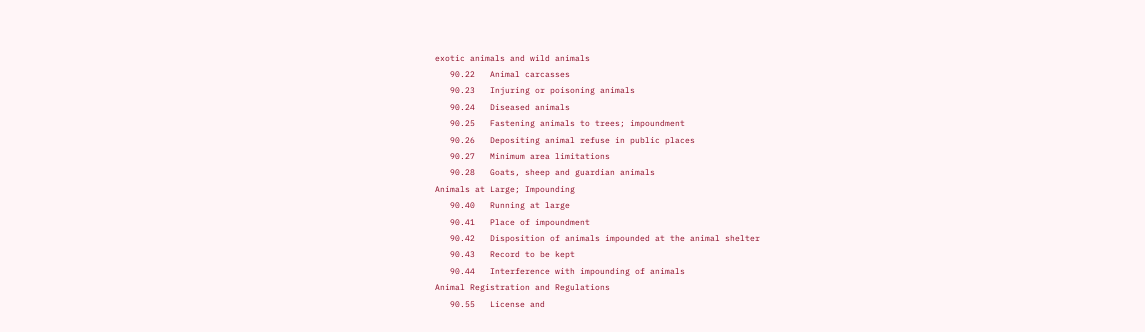exotic animals and wild animals
   90.22   Animal carcasses
   90.23   Injuring or poisoning animals
   90.24   Diseased animals
   90.25   Fastening animals to trees; impoundment
   90.26   Depositing animal refuse in public places
   90.27   Minimum area limitations
   90.28   Goats, sheep and guardian animals
Animals at Large; Impounding
   90.40   Running at large
   90.41   Place of impoundment
   90.42   Disposition of animals impounded at the animal shelter
   90.43   Record to be kept
   90.44   Interference with impounding of animals
Animal Registration and Regulations
   90.55   License and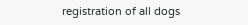registration of all dogs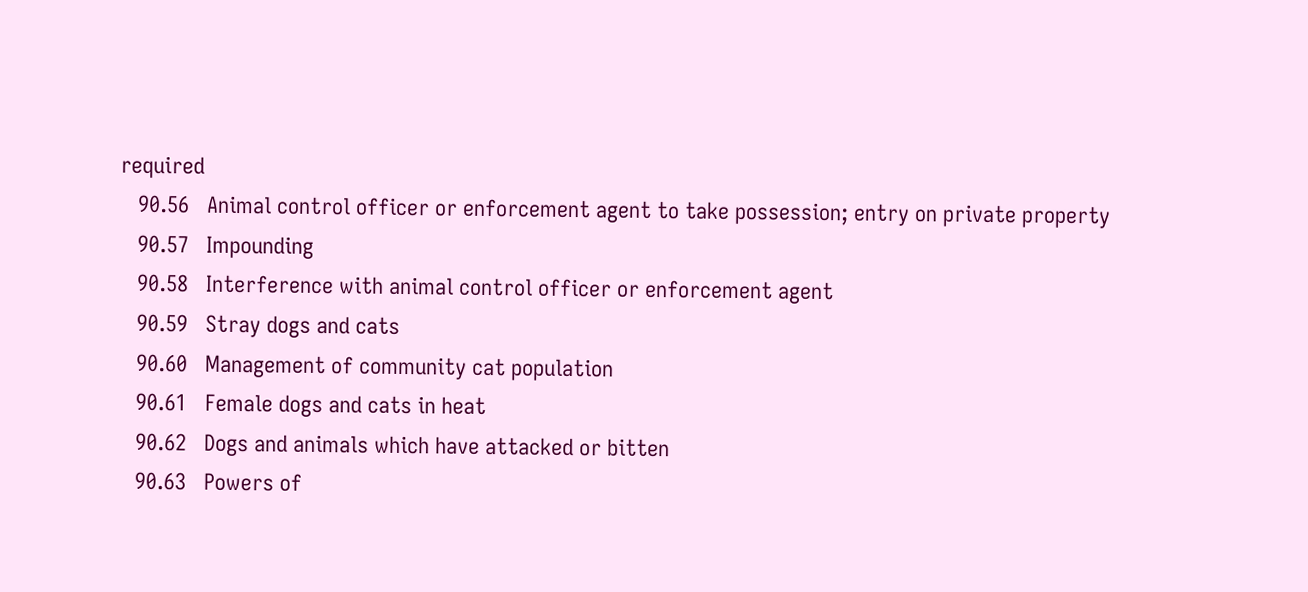required
   90.56   Animal control officer or enforcement agent to take possession; entry on private property
   90.57   Impounding
   90.58   Interference with animal control officer or enforcement agent
   90.59   Stray dogs and cats
   90.60   Management of community cat population
   90.61   Female dogs and cats in heat
   90.62   Dogs and animals which have attacked or bitten
   90.63   Powers of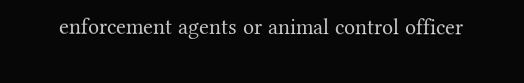enforcement agents or animal control officer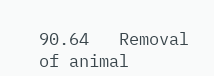90.64   Removal of animal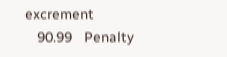excrement
   90.99   Penalty